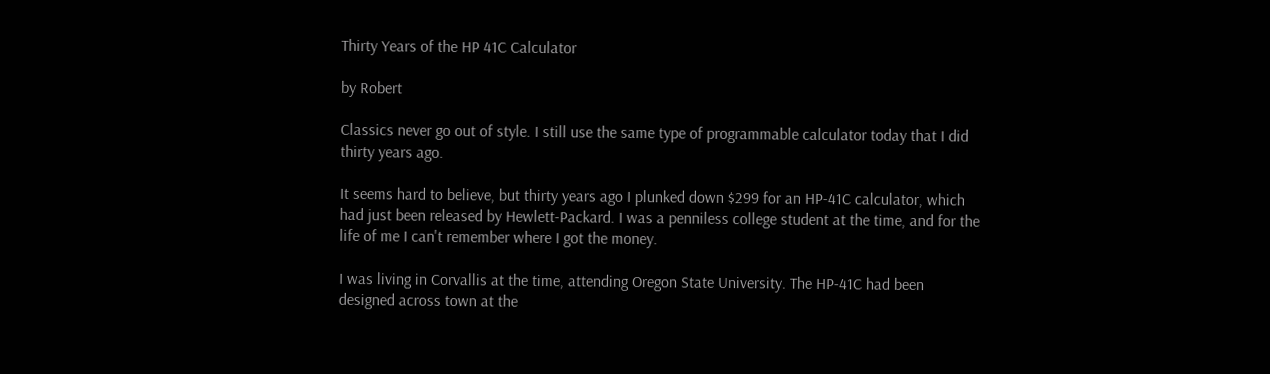Thirty Years of the HP 41C Calculator

by Robert

Classics never go out of style. I still use the same type of programmable calculator today that I did thirty years ago.

It seems hard to believe, but thirty years ago I plunked down $299 for an HP-41C calculator, which had just been released by Hewlett-Packard. I was a penniless college student at the time, and for the life of me I can't remember where I got the money.

I was living in Corvallis at the time, attending Oregon State University. The HP-41C had been designed across town at the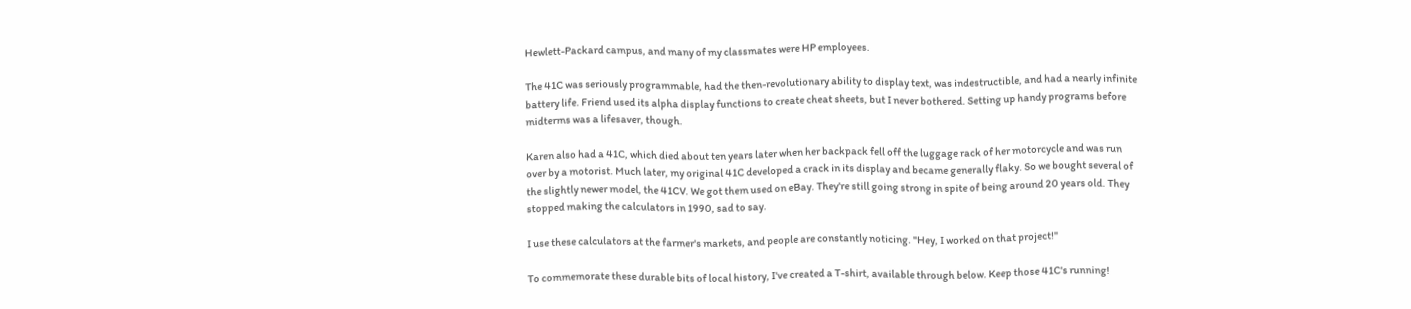Hewlett-Packard campus, and many of my classmates were HP employees.

The 41C was seriously programmable, had the then-revolutionary ability to display text, was indestructible, and had a nearly infinite battery life. Friend used its alpha display functions to create cheat sheets, but I never bothered. Setting up handy programs before midterms was a lifesaver, though.

Karen also had a 41C, which died about ten years later when her backpack fell off the luggage rack of her motorcycle and was run over by a motorist. Much later, my original 41C developed a crack in its display and became generally flaky. So we bought several of the slightly newer model, the 41CV. We got them used on eBay. They're still going strong in spite of being around 20 years old. They stopped making the calculators in 1990, sad to say.

I use these calculators at the farmer's markets, and people are constantly noticing. "Hey, I worked on that project!"

To commemorate these durable bits of local history, I've created a T-shirt, available through below. Keep those 41C's running!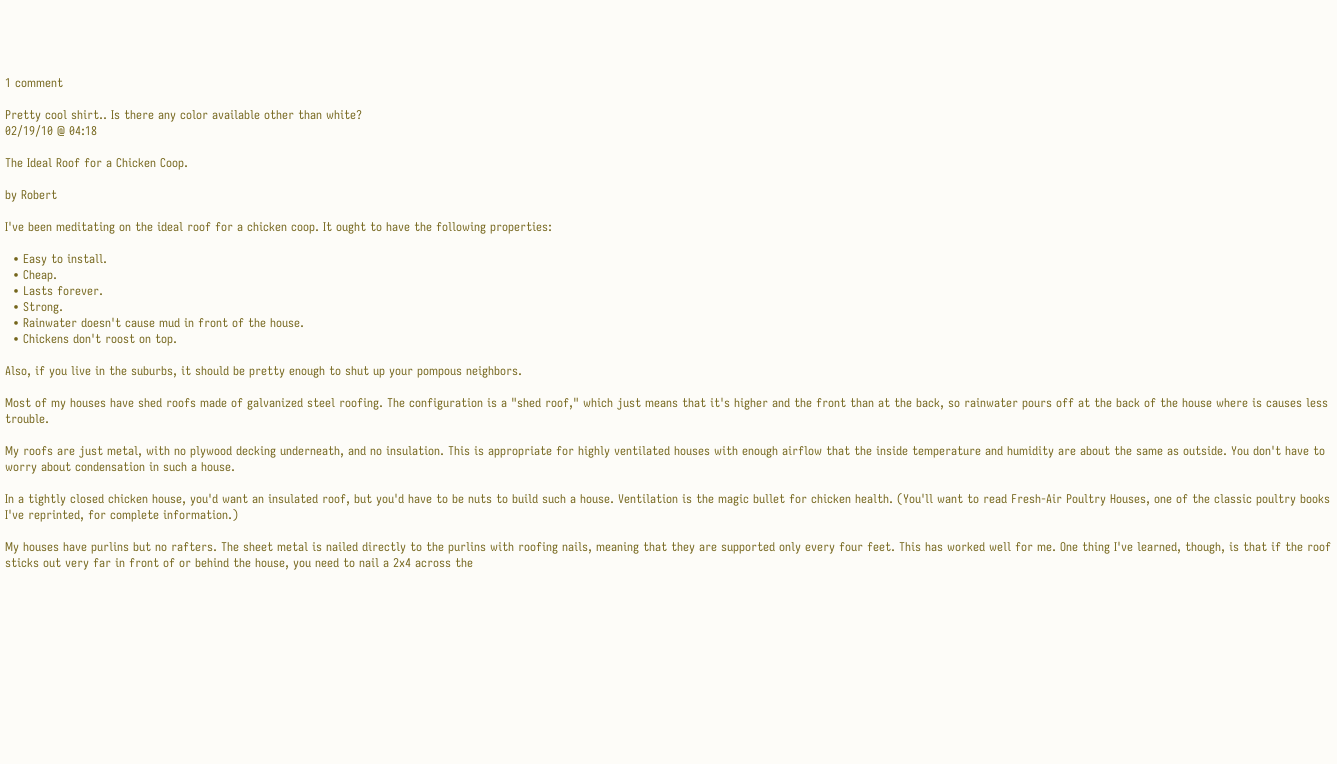1 comment

Pretty cool shirt.. Is there any color available other than white?
02/19/10 @ 04:18

The Ideal Roof for a Chicken Coop.

by Robert

I've been meditating on the ideal roof for a chicken coop. It ought to have the following properties:

  • Easy to install.
  • Cheap.
  • Lasts forever.
  • Strong.
  • Rainwater doesn't cause mud in front of the house.
  • Chickens don't roost on top.

Also, if you live in the suburbs, it should be pretty enough to shut up your pompous neighbors.

Most of my houses have shed roofs made of galvanized steel roofing. The configuration is a "shed roof," which just means that it's higher and the front than at the back, so rainwater pours off at the back of the house where is causes less trouble.

My roofs are just metal, with no plywood decking underneath, and no insulation. This is appropriate for highly ventilated houses with enough airflow that the inside temperature and humidity are about the same as outside. You don't have to worry about condensation in such a house.

In a tightly closed chicken house, you'd want an insulated roof, but you'd have to be nuts to build such a house. Ventilation is the magic bullet for chicken health. (You'll want to read Fresh-Air Poultry Houses, one of the classic poultry books I've reprinted, for complete information.)

My houses have purlins but no rafters. The sheet metal is nailed directly to the purlins with roofing nails, meaning that they are supported only every four feet. This has worked well for me. One thing I've learned, though, is that if the roof sticks out very far in front of or behind the house, you need to nail a 2x4 across the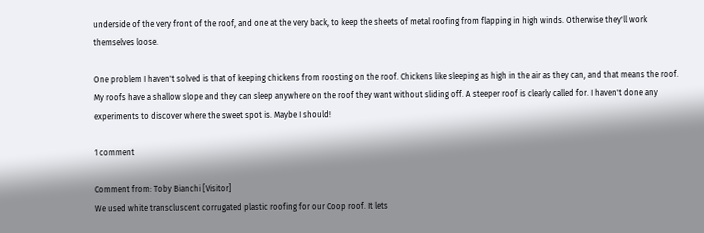underside of the very front of the roof, and one at the very back, to keep the sheets of metal roofing from flapping in high winds. Otherwise they'll work themselves loose.

One problem I haven't solved is that of keeping chickens from roosting on the roof. Chickens like sleeping as high in the air as they can, and that means the roof. My roofs have a shallow slope and they can sleep anywhere on the roof they want without sliding off. A steeper roof is clearly called for. I haven't done any experiments to discover where the sweet spot is. Maybe I should!

1 comment

Comment from: Toby Bianchi [Visitor]
We used white transcluscent corrugated plastic roofing for our Coop roof. It lets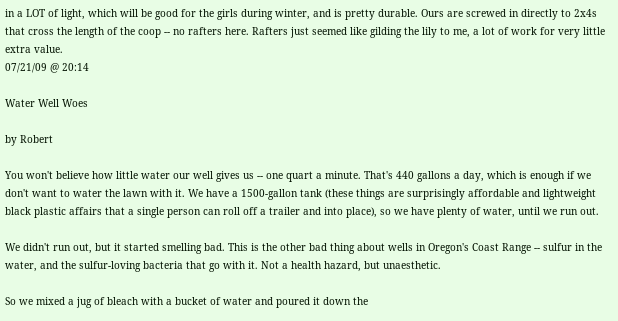in a LOT of light, which will be good for the girls during winter, and is pretty durable. Ours are screwed in directly to 2x4s that cross the length of the coop -- no rafters here. Rafters just seemed like gilding the lily to me, a lot of work for very little extra value.
07/21/09 @ 20:14

Water Well Woes

by Robert

You won't believe how little water our well gives us -- one quart a minute. That's 440 gallons a day, which is enough if we don't want to water the lawn with it. We have a 1500-gallon tank (these things are surprisingly affordable and lightweight black plastic affairs that a single person can roll off a trailer and into place), so we have plenty of water, until we run out.

We didn't run out, but it started smelling bad. This is the other bad thing about wells in Oregon's Coast Range -- sulfur in the water, and the sulfur-loving bacteria that go with it. Not a health hazard, but unaesthetic.

So we mixed a jug of bleach with a bucket of water and poured it down the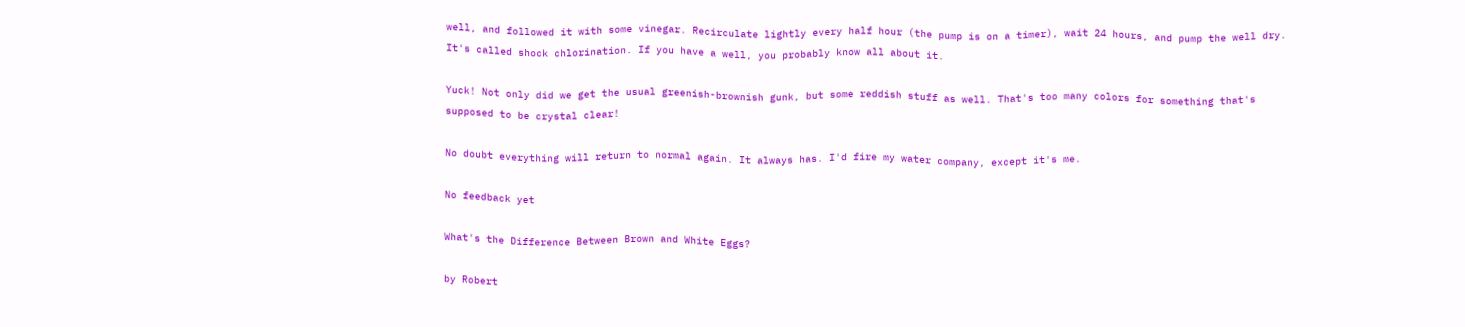well, and followed it with some vinegar. Recirculate lightly every half hour (the pump is on a timer), wait 24 hours, and pump the well dry. It's called shock chlorination. If you have a well, you probably know all about it.

Yuck! Not only did we get the usual greenish-brownish gunk, but some reddish stuff as well. That's too many colors for something that's supposed to be crystal clear!

No doubt everything will return to normal again. It always has. I'd fire my water company, except it's me.

No feedback yet

What's the Difference Between Brown and White Eggs?

by Robert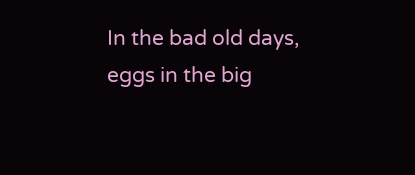In the bad old days, eggs in the big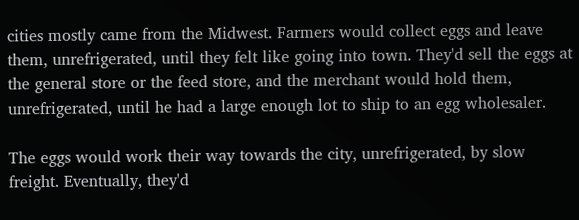cities mostly came from the Midwest. Farmers would collect eggs and leave them, unrefrigerated, until they felt like going into town. They'd sell the eggs at the general store or the feed store, and the merchant would hold them, unrefrigerated, until he had a large enough lot to ship to an egg wholesaler.

The eggs would work their way towards the city, unrefrigerated, by slow freight. Eventually, they'd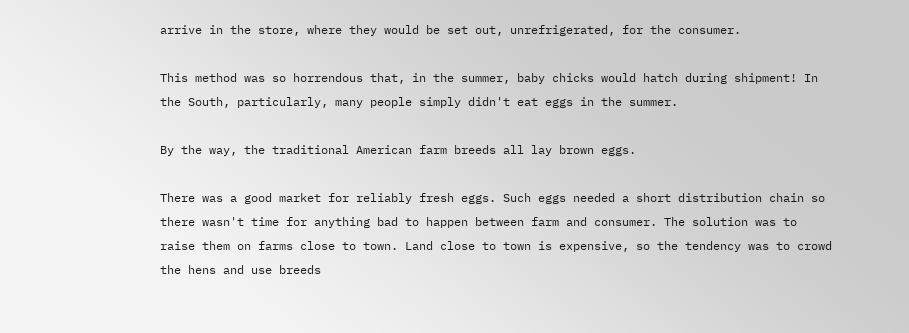arrive in the store, where they would be set out, unrefrigerated, for the consumer.

This method was so horrendous that, in the summer, baby chicks would hatch during shipment! In the South, particularly, many people simply didn't eat eggs in the summer.

By the way, the traditional American farm breeds all lay brown eggs.

There was a good market for reliably fresh eggs. Such eggs needed a short distribution chain so there wasn't time for anything bad to happen between farm and consumer. The solution was to raise them on farms close to town. Land close to town is expensive, so the tendency was to crowd the hens and use breeds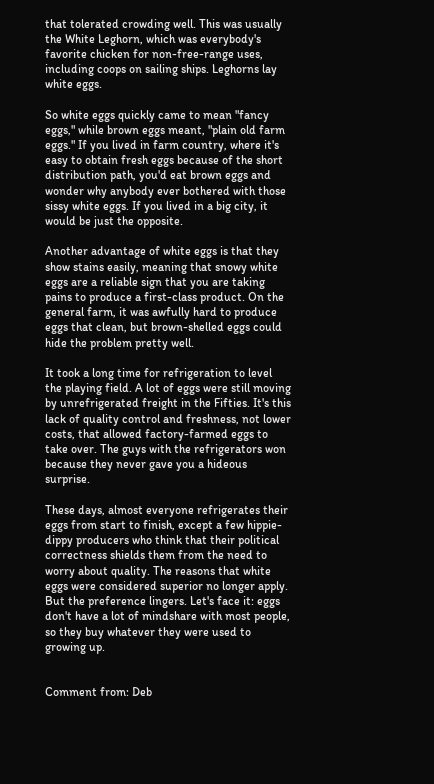that tolerated crowding well. This was usually the White Leghorn, which was everybody's favorite chicken for non-free-range uses, including coops on sailing ships. Leghorns lay white eggs.

So white eggs quickly came to mean "fancy eggs," while brown eggs meant, "plain old farm eggs." If you lived in farm country, where it's easy to obtain fresh eggs because of the short distribution path, you'd eat brown eggs and wonder why anybody ever bothered with those sissy white eggs. If you lived in a big city, it would be just the opposite.

Another advantage of white eggs is that they show stains easily, meaning that snowy white eggs are a reliable sign that you are taking pains to produce a first-class product. On the general farm, it was awfully hard to produce eggs that clean, but brown-shelled eggs could hide the problem pretty well.

It took a long time for refrigeration to level the playing field. A lot of eggs were still moving by unrefrigerated freight in the Fifties. It's this lack of quality control and freshness, not lower costs, that allowed factory-farmed eggs to take over. The guys with the refrigerators won because they never gave you a hideous surprise.

These days, almost everyone refrigerates their eggs from start to finish, except a few hippie-dippy producers who think that their political correctness shields them from the need to worry about quality. The reasons that white eggs were considered superior no longer apply. But the preference lingers. Let's face it: eggs don't have a lot of mindshare with most people, so they buy whatever they were used to growing up.


Comment from: Deb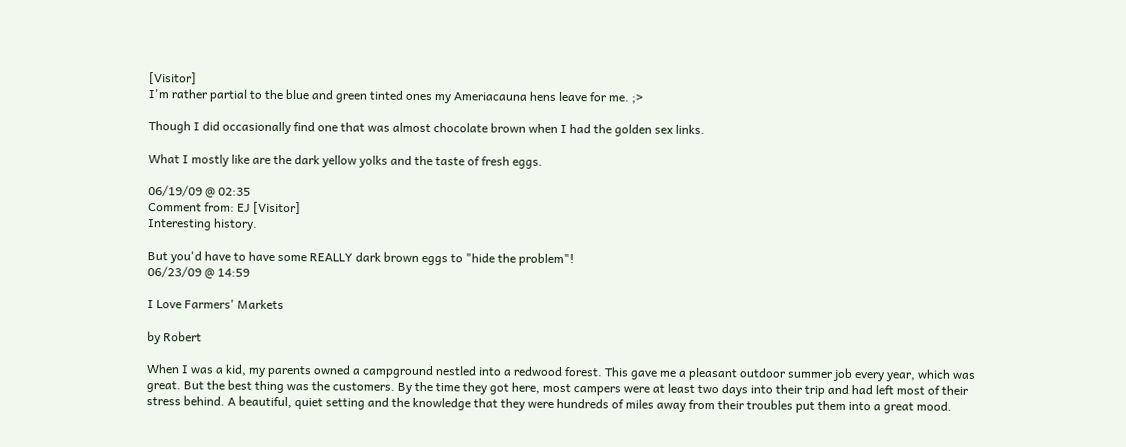[Visitor]
I'm rather partial to the blue and green tinted ones my Ameriacauna hens leave for me. ;>

Though I did occasionally find one that was almost chocolate brown when I had the golden sex links.

What I mostly like are the dark yellow yolks and the taste of fresh eggs.

06/19/09 @ 02:35
Comment from: EJ [Visitor]
Interesting history.

But you'd have to have some REALLY dark brown eggs to "hide the problem"!
06/23/09 @ 14:59

I Love Farmers' Markets

by Robert

When I was a kid, my parents owned a campground nestled into a redwood forest. This gave me a pleasant outdoor summer job every year, which was great. But the best thing was the customers. By the time they got here, most campers were at least two days into their trip and had left most of their stress behind. A beautiful, quiet setting and the knowledge that they were hundreds of miles away from their troubles put them into a great mood.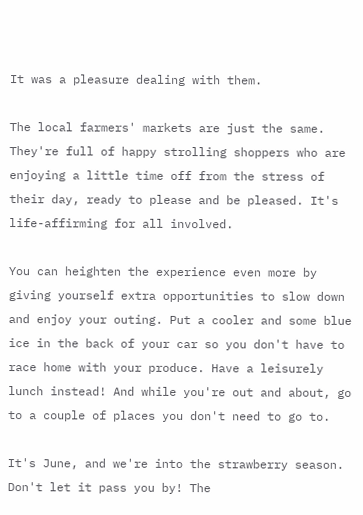It was a pleasure dealing with them.

The local farmers' markets are just the same. They're full of happy strolling shoppers who are enjoying a little time off from the stress of their day, ready to please and be pleased. It's life-affirming for all involved.

You can heighten the experience even more by giving yourself extra opportunities to slow down and enjoy your outing. Put a cooler and some blue ice in the back of your car so you don't have to race home with your produce. Have a leisurely lunch instead! And while you're out and about, go to a couple of places you don't need to go to.

It's June, and we're into the strawberry season. Don't let it pass you by! The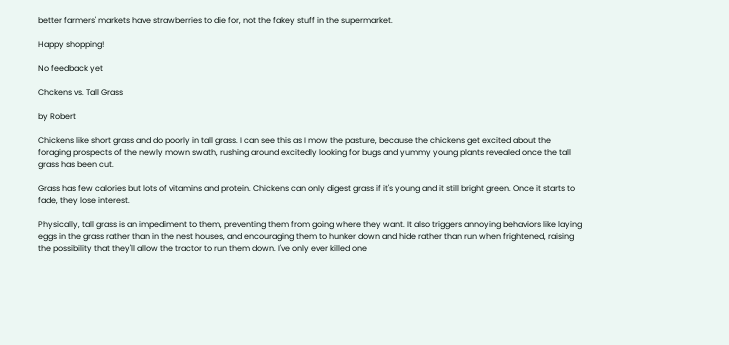better farmers' markets have strawberries to die for, not the fakey stuff in the supermarket.

Happy shopping!

No feedback yet

Chckens vs. Tall Grass

by Robert

Chickens like short grass and do poorly in tall grass. I can see this as I mow the pasture, because the chickens get excited about the foraging prospects of the newly mown swath, rushing around excitedly looking for bugs and yummy young plants revealed once the tall grass has been cut.

Grass has few calories but lots of vitamins and protein. Chickens can only digest grass if it's young and it still bright green. Once it starts to fade, they lose interest.

Physically, tall grass is an impediment to them, preventing them from going where they want. It also triggers annoying behaviors like laying eggs in the grass rather than in the nest houses, and encouraging them to hunker down and hide rather than run when frightened, raising the possibility that they'll allow the tractor to run them down. I've only ever killed one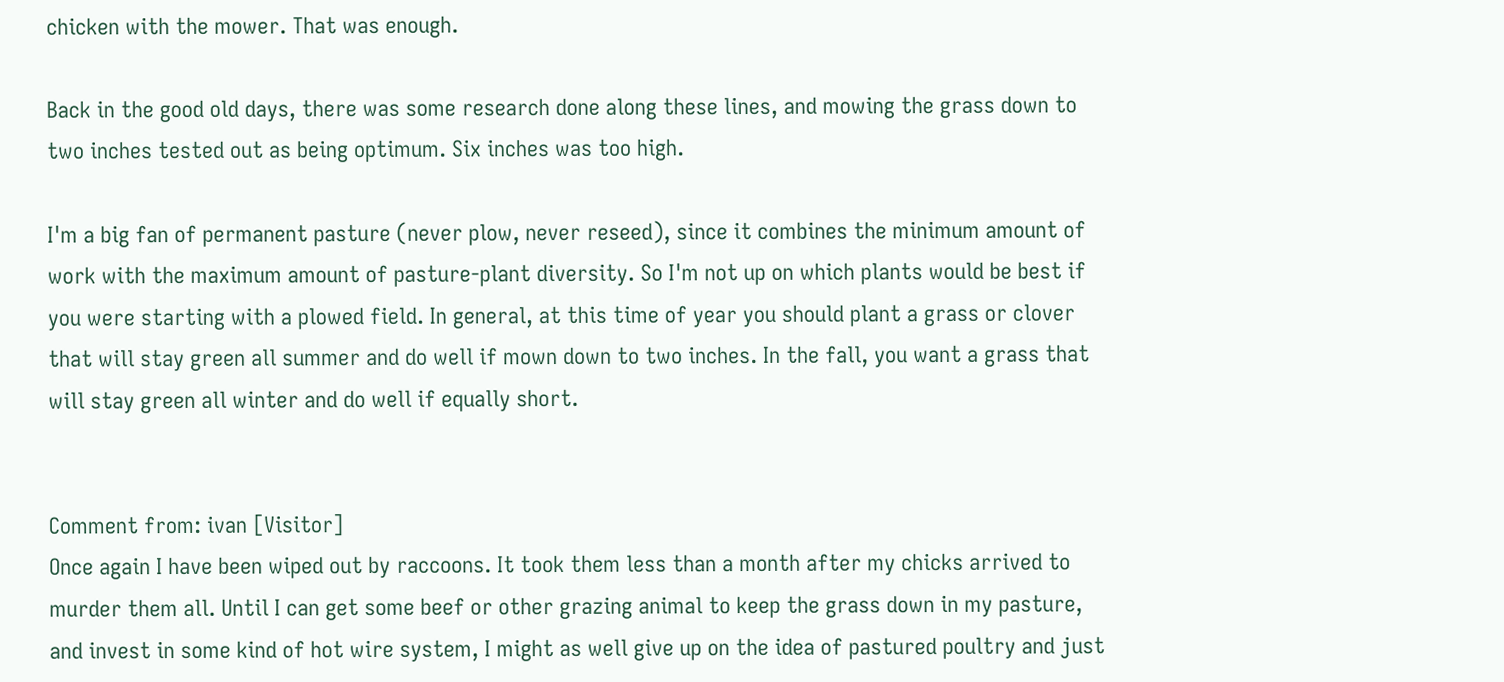chicken with the mower. That was enough.

Back in the good old days, there was some research done along these lines, and mowing the grass down to two inches tested out as being optimum. Six inches was too high.

I'm a big fan of permanent pasture (never plow, never reseed), since it combines the minimum amount of work with the maximum amount of pasture-plant diversity. So I'm not up on which plants would be best if you were starting with a plowed field. In general, at this time of year you should plant a grass or clover that will stay green all summer and do well if mown down to two inches. In the fall, you want a grass that will stay green all winter and do well if equally short.


Comment from: ivan [Visitor]
Once again I have been wiped out by raccoons. It took them less than a month after my chicks arrived to murder them all. Until I can get some beef or other grazing animal to keep the grass down in my pasture, and invest in some kind of hot wire system, I might as well give up on the idea of pastured poultry and just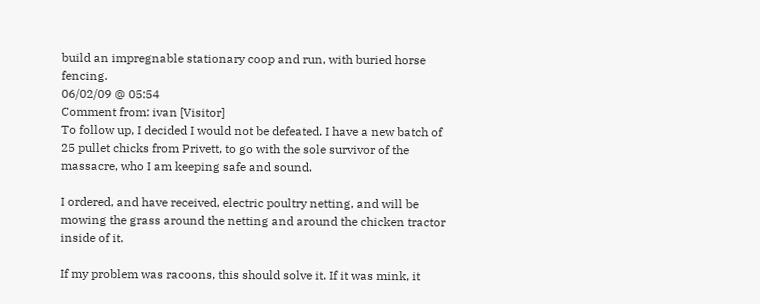build an impregnable stationary coop and run, with buried horse fencing.
06/02/09 @ 05:54
Comment from: ivan [Visitor]
To follow up, I decided I would not be defeated. I have a new batch of 25 pullet chicks from Privett, to go with the sole survivor of the massacre, who I am keeping safe and sound.

I ordered, and have received, electric poultry netting, and will be mowing the grass around the netting and around the chicken tractor inside of it.

If my problem was racoons, this should solve it. If it was mink, it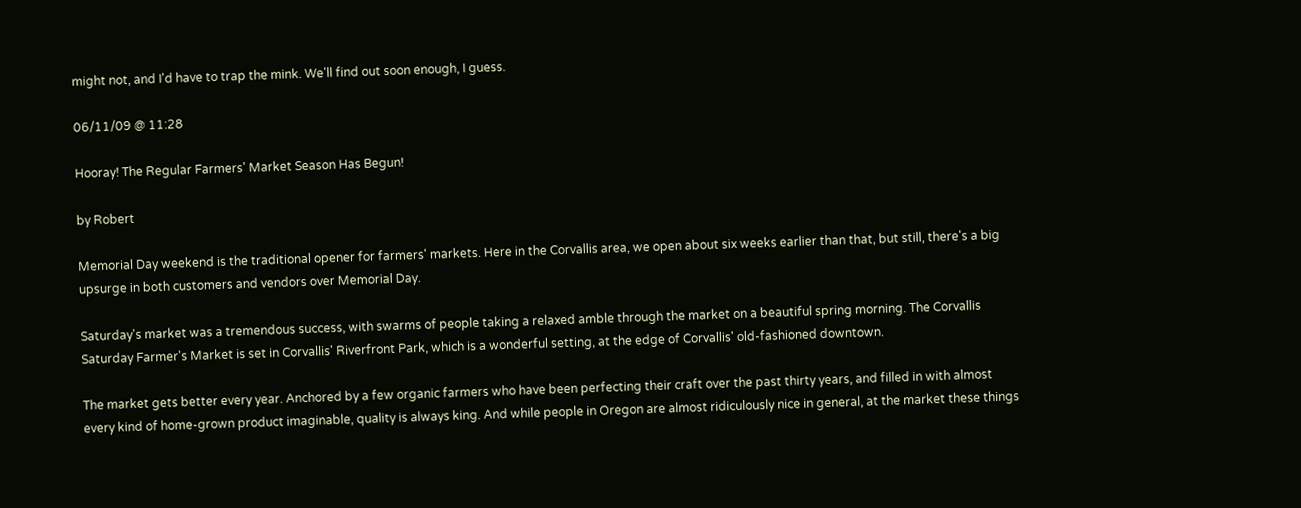might not, and I'd have to trap the mink. We'll find out soon enough, I guess.

06/11/09 @ 11:28

Hooray! The Regular Farmers' Market Season Has Begun!

by Robert

Memorial Day weekend is the traditional opener for farmers' markets. Here in the Corvallis area, we open about six weeks earlier than that, but still, there's a big upsurge in both customers and vendors over Memorial Day.

Saturday's market was a tremendous success, with swarms of people taking a relaxed amble through the market on a beautiful spring morning. The Corvallis Saturday Farmer's Market is set in Corvallis' Riverfront Park, which is a wonderful setting, at the edge of Corvallis' old-fashioned downtown.

The market gets better every year. Anchored by a few organic farmers who have been perfecting their craft over the past thirty years, and filled in with almost every kind of home-grown product imaginable, quality is always king. And while people in Oregon are almost ridiculously nice in general, at the market these things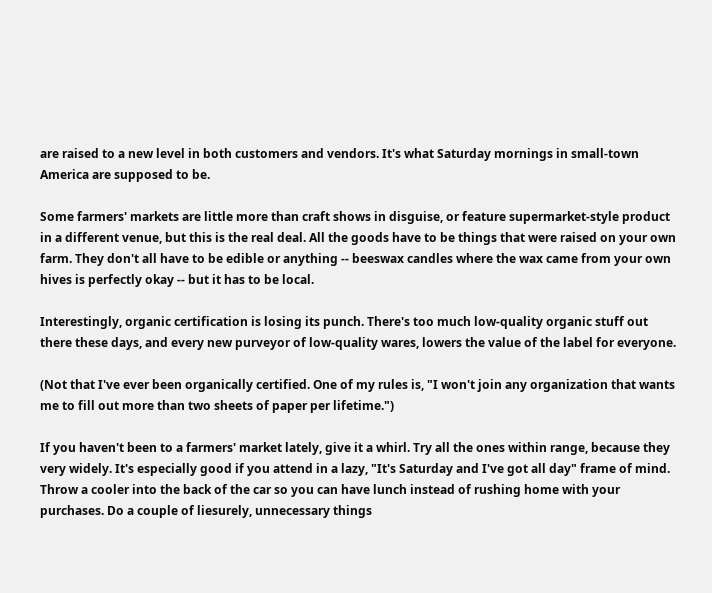are raised to a new level in both customers and vendors. It's what Saturday mornings in small-town America are supposed to be.

Some farmers' markets are little more than craft shows in disguise, or feature supermarket-style product in a different venue, but this is the real deal. All the goods have to be things that were raised on your own farm. They don't all have to be edible or anything -- beeswax candles where the wax came from your own hives is perfectly okay -- but it has to be local.

Interestingly, organic certification is losing its punch. There's too much low-quality organic stuff out there these days, and every new purveyor of low-quality wares, lowers the value of the label for everyone.

(Not that I've ever been organically certified. One of my rules is, "I won't join any organization that wants me to fill out more than two sheets of paper per lifetime.")

If you haven't been to a farmers' market lately, give it a whirl. Try all the ones within range, because they very widely. It's especially good if you attend in a lazy, "It's Saturday and I've got all day" frame of mind. Throw a cooler into the back of the car so you can have lunch instead of rushing home with your purchases. Do a couple of liesurely, unnecessary things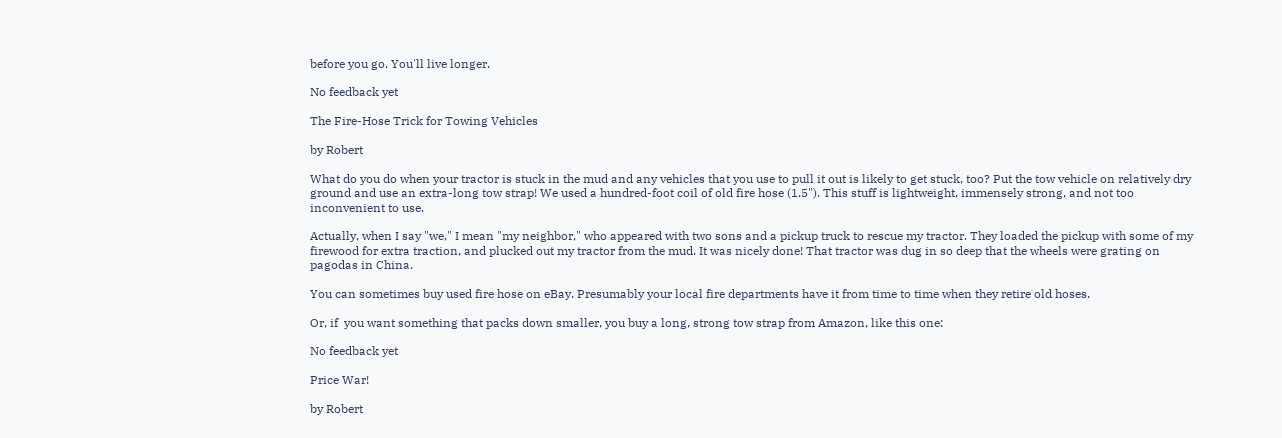before you go. You'll live longer.

No feedback yet

The Fire-Hose Trick for Towing Vehicles

by Robert

What do you do when your tractor is stuck in the mud and any vehicles that you use to pull it out is likely to get stuck, too? Put the tow vehicle on relatively dry ground and use an extra-long tow strap! We used a hundred-foot coil of old fire hose (1.5"). This stuff is lightweight, immensely strong, and not too inconvenient to use.

Actually, when I say "we," I mean "my neighbor," who appeared with two sons and a pickup truck to rescue my tractor. They loaded the pickup with some of my firewood for extra traction, and plucked out my tractor from the mud. It was nicely done! That tractor was dug in so deep that the wheels were grating on pagodas in China.

You can sometimes buy used fire hose on eBay. Presumably your local fire departments have it from time to time when they retire old hoses.

Or, if  you want something that packs down smaller, you buy a long, strong tow strap from Amazon, like this one:

No feedback yet

Price War!

by Robert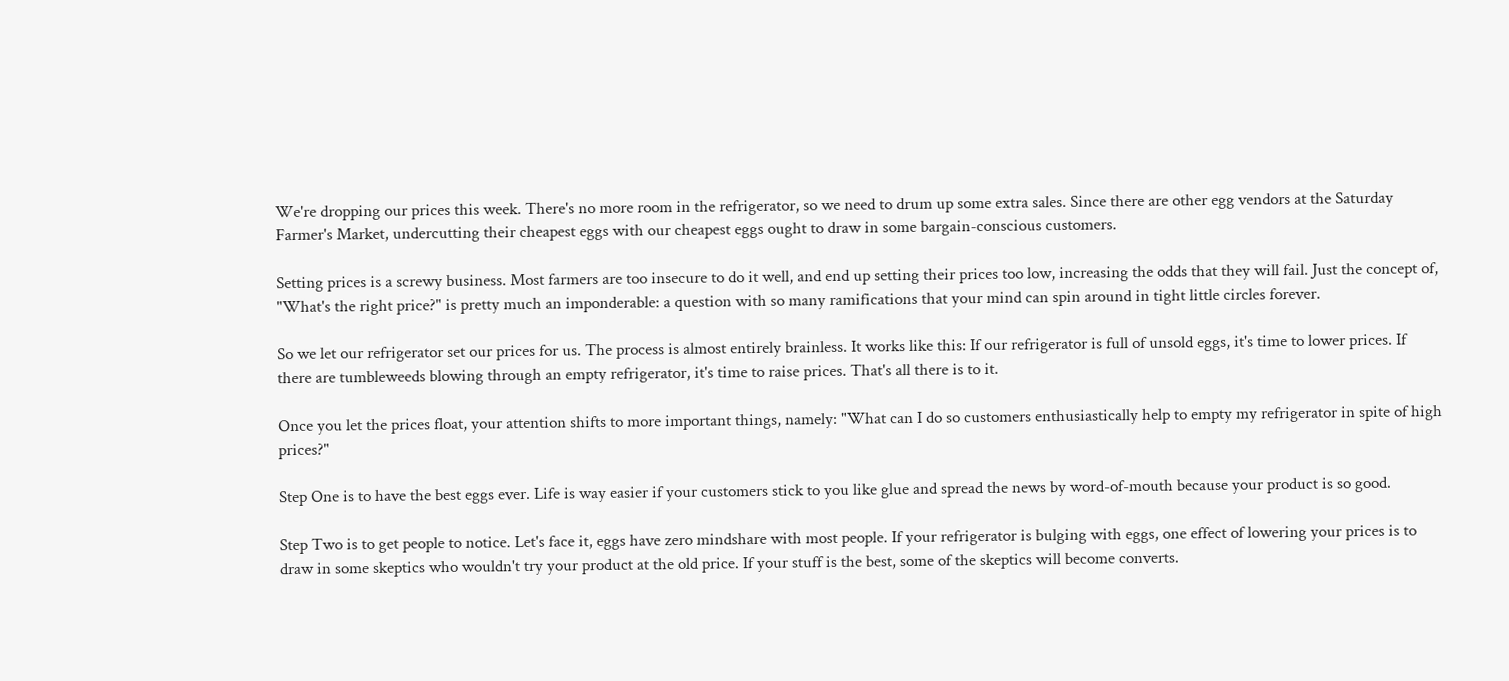We're dropping our prices this week. There's no more room in the refrigerator, so we need to drum up some extra sales. Since there are other egg vendors at the Saturday Farmer's Market, undercutting their cheapest eggs with our cheapest eggs ought to draw in some bargain-conscious customers.

Setting prices is a screwy business. Most farmers are too insecure to do it well, and end up setting their prices too low, increasing the odds that they will fail. Just the concept of, "What's the right price?" is pretty much an imponderable: a question with so many ramifications that your mind can spin around in tight little circles forever.

So we let our refrigerator set our prices for us. The process is almost entirely brainless. It works like this: If our refrigerator is full of unsold eggs, it's time to lower prices. If there are tumbleweeds blowing through an empty refrigerator, it's time to raise prices. That's all there is to it.

Once you let the prices float, your attention shifts to more important things, namely: "What can I do so customers enthusiastically help to empty my refrigerator in spite of high prices?"

Step One is to have the best eggs ever. Life is way easier if your customers stick to you like glue and spread the news by word-of-mouth because your product is so good.

Step Two is to get people to notice. Let's face it, eggs have zero mindshare with most people. If your refrigerator is bulging with eggs, one effect of lowering your prices is to draw in some skeptics who wouldn't try your product at the old price. If your stuff is the best, some of the skeptics will become converts.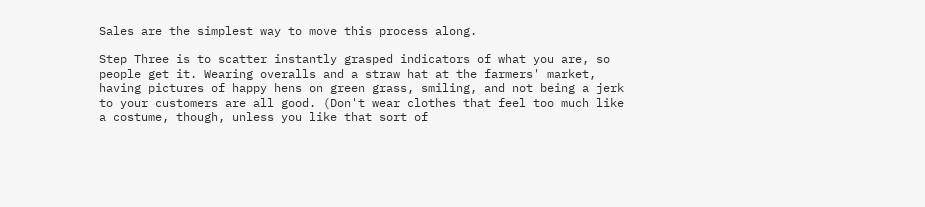Sales are the simplest way to move this process along.

Step Three is to scatter instantly grasped indicators of what you are, so people get it. Wearing overalls and a straw hat at the farmers' market, having pictures of happy hens on green grass, smiling, and not being a jerk to your customers are all good. (Don't wear clothes that feel too much like a costume, though, unless you like that sort of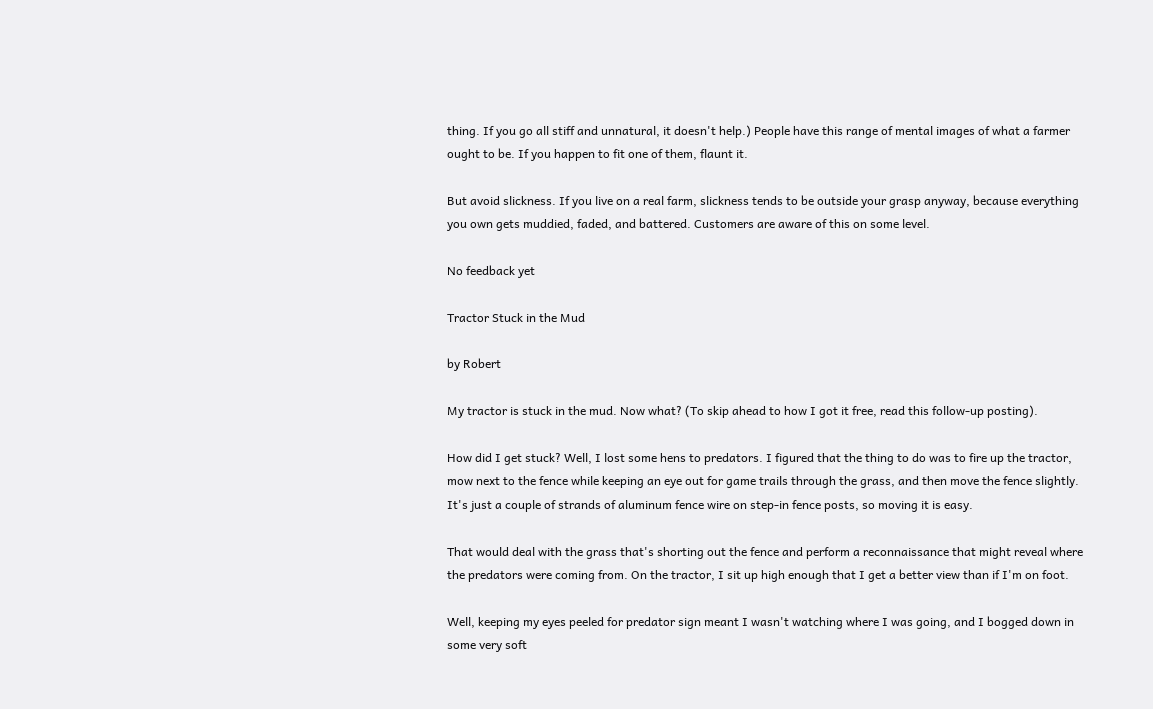thing. If you go all stiff and unnatural, it doesn't help.) People have this range of mental images of what a farmer ought to be. If you happen to fit one of them, flaunt it.

But avoid slickness. If you live on a real farm, slickness tends to be outside your grasp anyway, because everything you own gets muddied, faded, and battered. Customers are aware of this on some level.

No feedback yet

Tractor Stuck in the Mud

by Robert

My tractor is stuck in the mud. Now what? (To skip ahead to how I got it free, read this follow-up posting).

How did I get stuck? Well, I lost some hens to predators. I figured that the thing to do was to fire up the tractor, mow next to the fence while keeping an eye out for game trails through the grass, and then move the fence slightly. It's just a couple of strands of aluminum fence wire on step-in fence posts, so moving it is easy.

That would deal with the grass that's shorting out the fence and perform a reconnaissance that might reveal where the predators were coming from. On the tractor, I sit up high enough that I get a better view than if I'm on foot.

Well, keeping my eyes peeled for predator sign meant I wasn't watching where I was going, and I bogged down in some very soft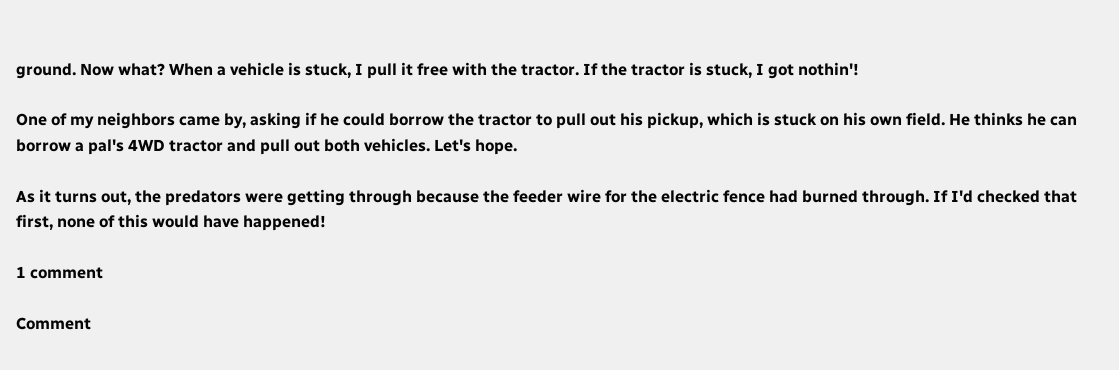ground. Now what? When a vehicle is stuck, I pull it free with the tractor. If the tractor is stuck, I got nothin'!

One of my neighbors came by, asking if he could borrow the tractor to pull out his pickup, which is stuck on his own field. He thinks he can borrow a pal's 4WD tractor and pull out both vehicles. Let's hope.

As it turns out, the predators were getting through because the feeder wire for the electric fence had burned through. If I'd checked that first, none of this would have happened!

1 comment

Comment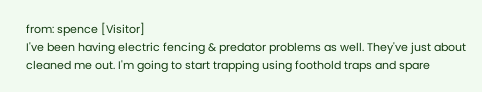from: spence [Visitor]
I've been having electric fencing & predator problems as well. They've just about cleaned me out. I'm going to start trapping using foothold traps and spare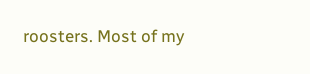roosters. Most of my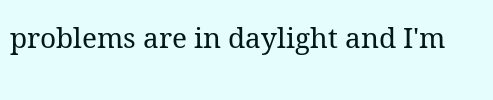problems are in daylight and I'm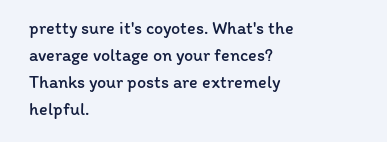pretty sure it's coyotes. What's the average voltage on your fences? Thanks your posts are extremely helpful.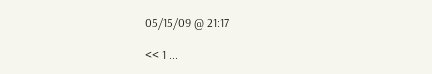05/15/09 @ 21:17

<< 1 ...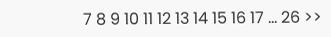7 8 9 10 11 12 13 14 15 16 17 ... 26 >>